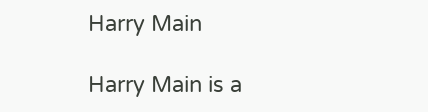Harry Main

Harry Main is a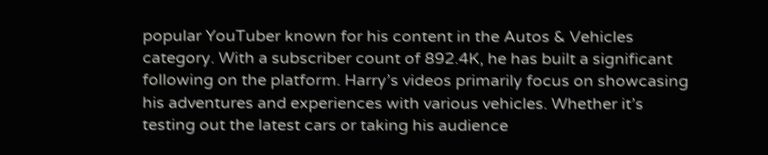popular YouTuber known for his content in the Autos & Vehicles category. With a subscriber count of 892.4K, he has built a significant following on the platform. Harry’s videos primarily focus on showcasing his adventures and experiences with various vehicles. Whether it’s testing out the latest cars or taking his audience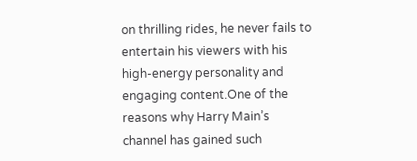on thrilling rides, he never fails to entertain his viewers with his high-energy personality and engaging content.One of the reasons why Harry Main’s channel has gained such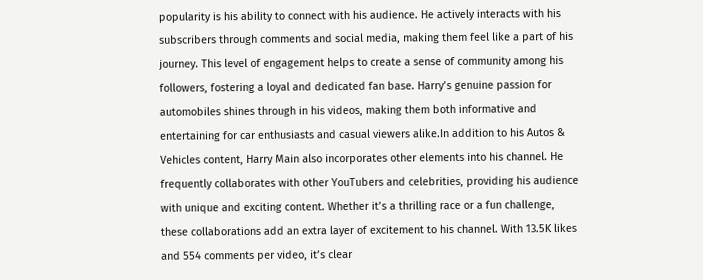popularity is his ability to connect with his audience. He actively interacts with his subscribers through comments and social media, making them feel like a part of his journey. This level of engagement helps to create a sense of community among his followers, fostering a loyal and dedicated fan base. Harry’s genuine passion for automobiles shines through in his videos, making them both informative and entertaining for car enthusiasts and casual viewers alike.In addition to his Autos & Vehicles content, Harry Main also incorporates other elements into his channel. He frequently collaborates with other YouTubers and celebrities, providing his audience with unique and exciting content. Whether it’s a thrilling race or a fun challenge, these collaborations add an extra layer of excitement to his channel. With 13.5K likes and 554 comments per video, it’s clear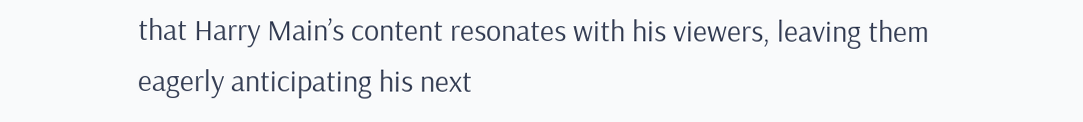that Harry Main’s content resonates with his viewers, leaving them eagerly anticipating his next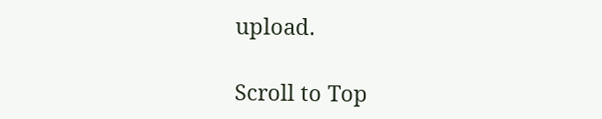upload.

Scroll to Top